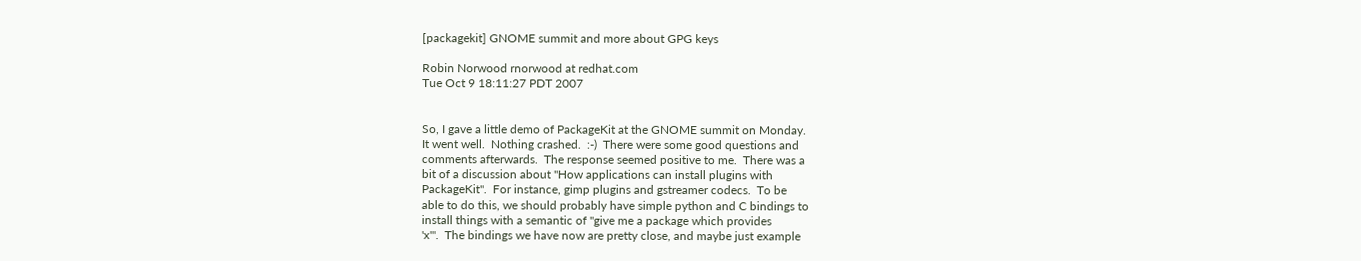[packagekit] GNOME summit and more about GPG keys

Robin Norwood rnorwood at redhat.com
Tue Oct 9 18:11:27 PDT 2007


So, I gave a little demo of PackageKit at the GNOME summit on Monday.
It went well.  Nothing crashed.  :-)  There were some good questions and
comments afterwards.  The response seemed positive to me.  There was a
bit of a discussion about "How applications can install plugins with
PackageKit".  For instance, gimp plugins and gstreamer codecs.  To be
able to do this, we should probably have simple python and C bindings to
install things with a semantic of "give me a package which provides
'x'".  The bindings we have now are pretty close, and maybe just example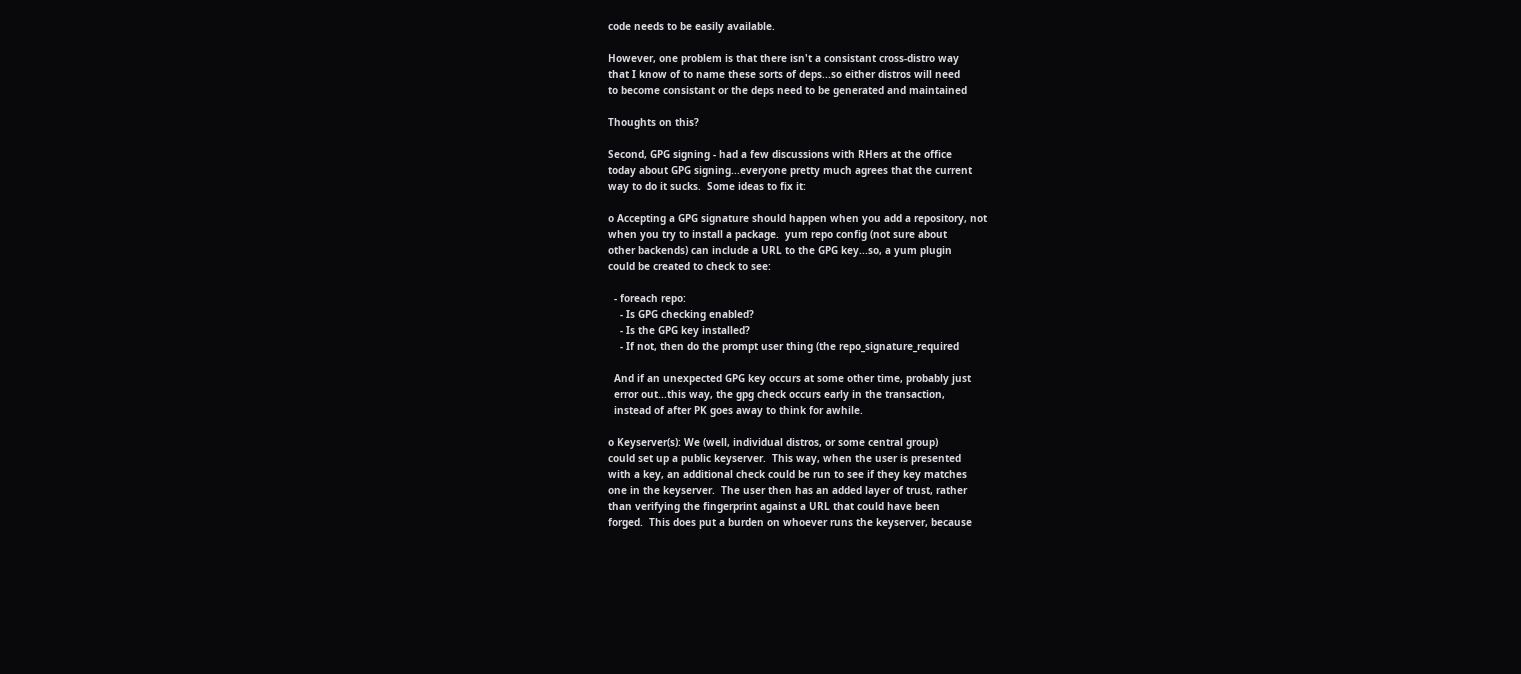code needs to be easily available.

However, one problem is that there isn't a consistant cross-distro way
that I know of to name these sorts of deps...so either distros will need
to become consistant or the deps need to be generated and maintained

Thoughts on this?

Second, GPG signing - had a few discussions with RHers at the office
today about GPG signing...everyone pretty much agrees that the current
way to do it sucks.  Some ideas to fix it:

o Accepting a GPG signature should happen when you add a repository, not
when you try to install a package.  yum repo config (not sure about
other backends) can include a URL to the GPG key...so, a yum plugin
could be created to check to see:

  - foreach repo:
    - Is GPG checking enabled?
    - Is the GPG key installed?
    - If not, then do the prompt user thing (the repo_signature_required

  And if an unexpected GPG key occurs at some other time, probably just
  error out...this way, the gpg check occurs early in the transaction,
  instead of after PK goes away to think for awhile.

o Keyserver(s): We (well, individual distros, or some central group)
could set up a public keyserver.  This way, when the user is presented
with a key, an additional check could be run to see if they key matches
one in the keyserver.  The user then has an added layer of trust, rather
than verifying the fingerprint against a URL that could have been
forged.  This does put a burden on whoever runs the keyserver, because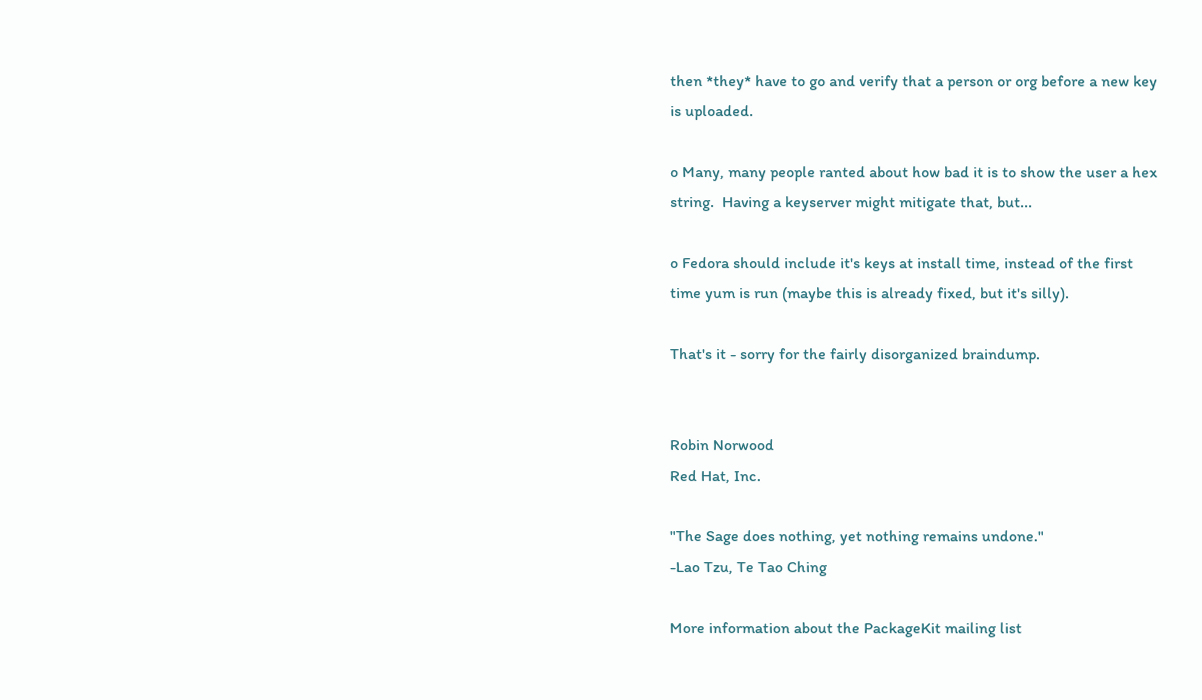then *they* have to go and verify that a person or org before a new key
is uploaded.

o Many, many people ranted about how bad it is to show the user a hex
string.  Having a keyserver might mitigate that, but...

o Fedora should include it's keys at install time, instead of the first
time yum is run (maybe this is already fixed, but it's silly).

That's it - sorry for the fairly disorganized braindump.


Robin Norwood
Red Hat, Inc.

"The Sage does nothing, yet nothing remains undone."
-Lao Tzu, Te Tao Ching

More information about the PackageKit mailing list